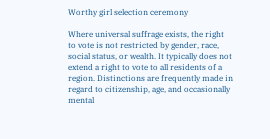Worthy girl selection ceremony

Where universal suffrage exists, the right to vote is not restricted by gender, race, social status, or wealth. It typically does not extend a right to vote to all residents of a region. Distinctions are frequently made in regard to citizenship, age, and occasionally mental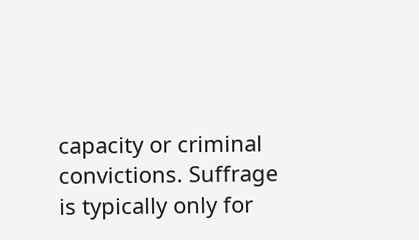capacity or criminal convictions. Suffrage is typically only for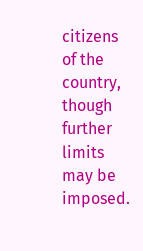citizens of the country, though further limits may be imposed.